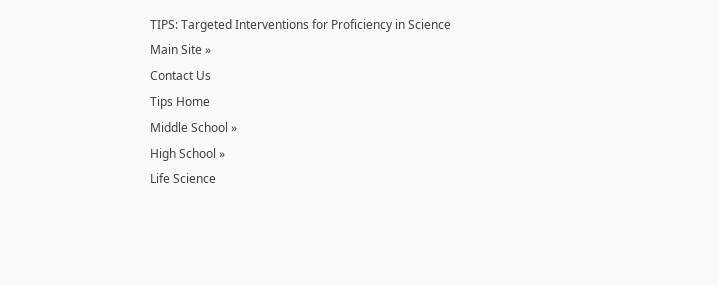TIPS: Targeted Interventions for Proficiency in Science
Main Site »
Contact Us
Tips Home
Middle School »
High School »
Life Science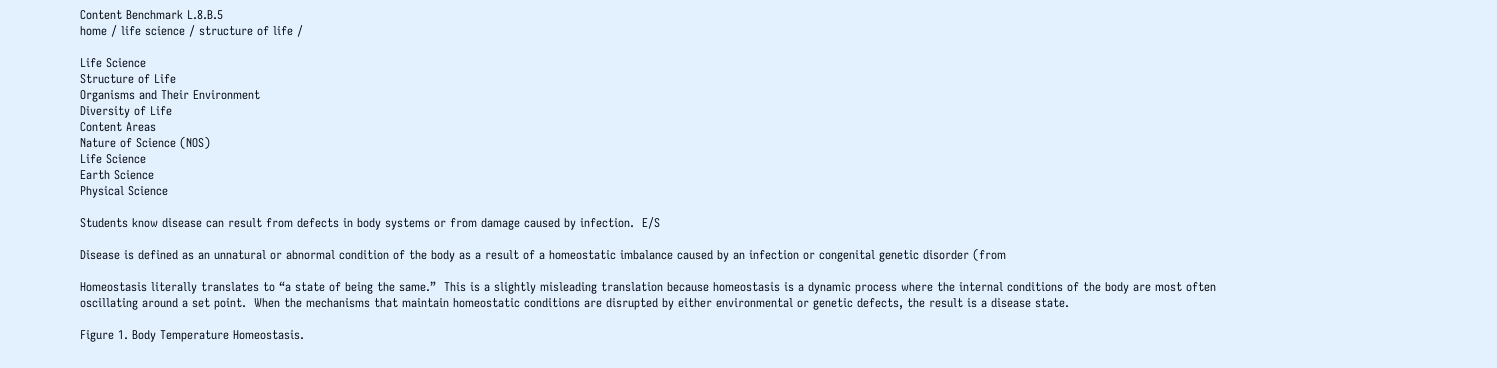Content Benchmark L.8.B.5
home / life science / structure of life /

Life Science
Structure of Life
Organisms and Their Environment
Diversity of Life
Content Areas
Nature of Science (NOS)
Life Science
Earth Science
Physical Science

Students know disease can result from defects in body systems or from damage caused by infection.  E/S

Disease is defined as an unnatural or abnormal condition of the body as a result of a homeostatic imbalance caused by an infection or congenital genetic disorder (from

Homeostasis literally translates to “a state of being the same.”  This is a slightly misleading translation because homeostasis is a dynamic process where the internal conditions of the body are most often oscillating around a set point.  When the mechanisms that maintain homeostatic conditions are disrupted by either environmental or genetic defects, the result is a disease state.

Figure 1. Body Temperature Homeostasis.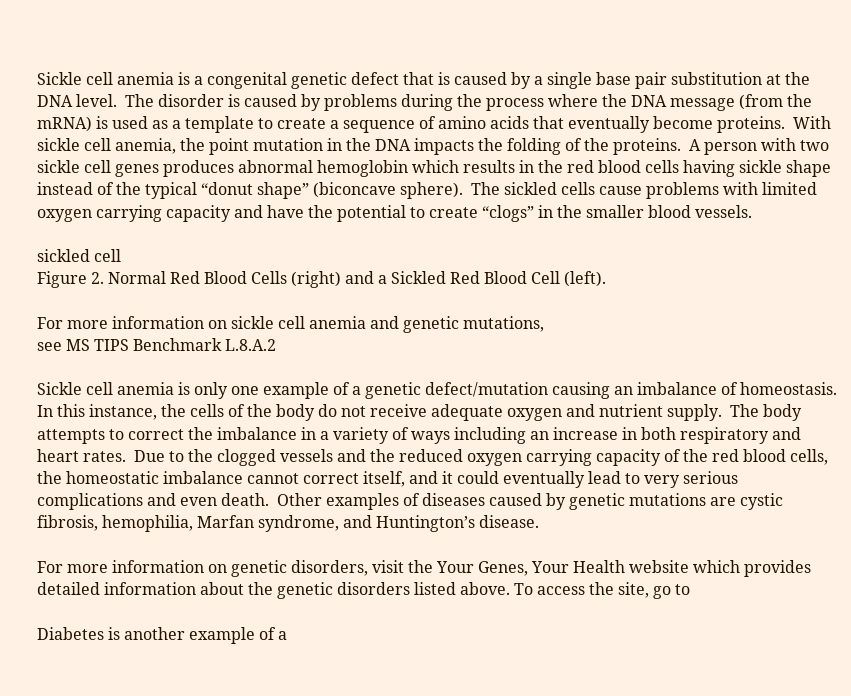Sickle cell anemia is a congenital genetic defect that is caused by a single base pair substitution at the DNA level.  The disorder is caused by problems during the process where the DNA message (from the mRNA) is used as a template to create a sequence of amino acids that eventually become proteins.  With sickle cell anemia, the point mutation in the DNA impacts the folding of the proteins.  A person with two sickle cell genes produces abnormal hemoglobin which results in the red blood cells having sickle shape instead of the typical “donut shape” (biconcave sphere).  The sickled cells cause problems with limited oxygen carrying capacity and have the potential to create “clogs” in the smaller blood vessels.

sickled cell
Figure 2. Normal Red Blood Cells (right) and a Sickled Red Blood Cell (left).

For more information on sickle cell anemia and genetic mutations,
see MS TIPS Benchmark L.8.A.2

Sickle cell anemia is only one example of a genetic defect/mutation causing an imbalance of homeostasis.  In this instance, the cells of the body do not receive adequate oxygen and nutrient supply.  The body attempts to correct the imbalance in a variety of ways including an increase in both respiratory and heart rates.  Due to the clogged vessels and the reduced oxygen carrying capacity of the red blood cells, the homeostatic imbalance cannot correct itself, and it could eventually lead to very serious complications and even death.  Other examples of diseases caused by genetic mutations are cystic fibrosis, hemophilia, Marfan syndrome, and Huntington’s disease.

For more information on genetic disorders, visit the Your Genes, Your Health website which provides detailed information about the genetic disorders listed above. To access the site, go to

Diabetes is another example of a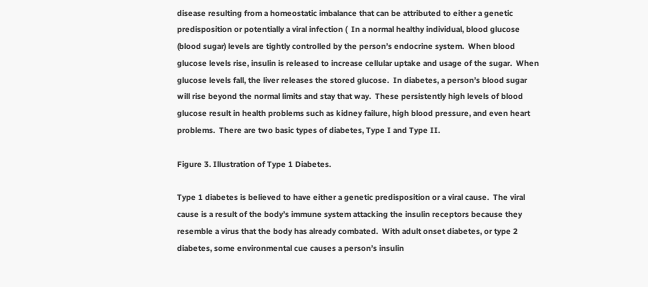disease resulting from a homeostatic imbalance that can be attributed to either a genetic predisposition or potentially a viral infection (  In a normal healthy individual, blood glucose (blood sugar) levels are tightly controlled by the person’s endocrine system.  When blood glucose levels rise, insulin is released to increase cellular uptake and usage of the sugar.  When glucose levels fall, the liver releases the stored glucose.  In diabetes, a person’s blood sugar will rise beyond the normal limits and stay that way.  These persistently high levels of blood glucose result in health problems such as kidney failure, high blood pressure, and even heart problems.  There are two basic types of diabetes, Type I and Type II.

Figure 3. Illustration of Type 1 Diabetes.

Type 1 diabetes is believed to have either a genetic predisposition or a viral cause.  The viral cause is a result of the body’s immune system attacking the insulin receptors because they resemble a virus that the body has already combated.  With adult onset diabetes, or type 2 diabetes, some environmental cue causes a person’s insulin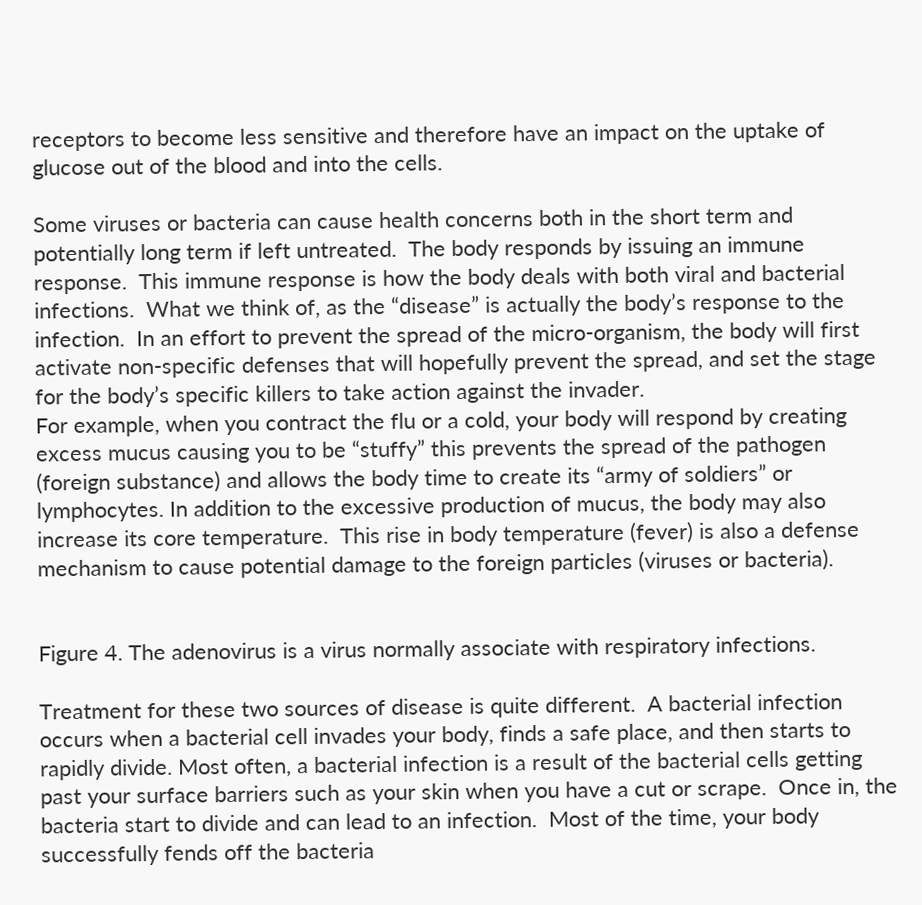receptors to become less sensitive and therefore have an impact on the uptake of glucose out of the blood and into the cells.

Some viruses or bacteria can cause health concerns both in the short term and potentially long term if left untreated.  The body responds by issuing an immune response.  This immune response is how the body deals with both viral and bacterial infections.  What we think of, as the “disease” is actually the body’s response to the infection.  In an effort to prevent the spread of the micro-organism, the body will first activate non-specific defenses that will hopefully prevent the spread, and set the stage for the body’s specific killers to take action against the invader.
For example, when you contract the flu or a cold, your body will respond by creating excess mucus causing you to be “stuffy” this prevents the spread of the pathogen (foreign substance) and allows the body time to create its “army of soldiers” or lymphocytes. In addition to the excessive production of mucus, the body may also increase its core temperature.  This rise in body temperature (fever) is also a defense mechanism to cause potential damage to the foreign particles (viruses or bacteria).


Figure 4. The adenovirus is a virus normally associate with respiratory infections.

Treatment for these two sources of disease is quite different.  A bacterial infection occurs when a bacterial cell invades your body, finds a safe place, and then starts to rapidly divide. Most often, a bacterial infection is a result of the bacterial cells getting past your surface barriers such as your skin when you have a cut or scrape.  Once in, the bacteria start to divide and can lead to an infection.  Most of the time, your body successfully fends off the bacteria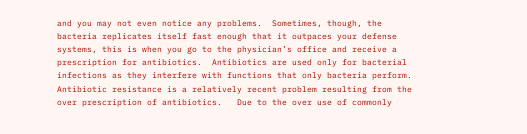and you may not even notice any problems.  Sometimes, though, the bacteria replicates itself fast enough that it outpaces your defense systems, this is when you go to the physician’s office and receive a prescription for antibiotics.  Antibiotics are used only for bacterial infections as they interfere with functions that only bacteria perform.  Antibiotic resistance is a relatively recent problem resulting from the over prescription of antibiotics.   Due to the over use of commonly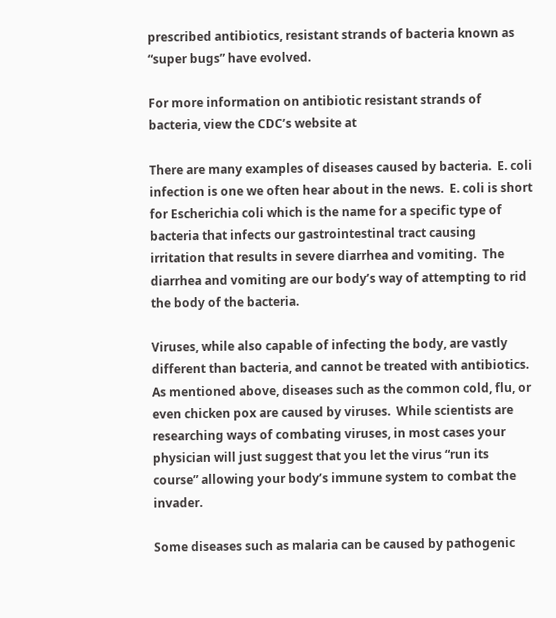prescribed antibiotics, resistant strands of bacteria known as “super bugs” have evolved.

For more information on antibiotic resistant strands of bacteria, view the CDC’s website at

There are many examples of diseases caused by bacteria.  E. coli infection is one we often hear about in the news.  E. coli is short for Escherichia coli which is the name for a specific type of bacteria that infects our gastrointestinal tract causing irritation that results in severe diarrhea and vomiting.  The diarrhea and vomiting are our body’s way of attempting to rid the body of the bacteria.

Viruses, while also capable of infecting the body, are vastly different than bacteria, and cannot be treated with antibiotics. As mentioned above, diseases such as the common cold, flu, or even chicken pox are caused by viruses.  While scientists are researching ways of combating viruses, in most cases your physician will just suggest that you let the virus “run its course” allowing your body’s immune system to combat the invader.

Some diseases such as malaria can be caused by pathogenic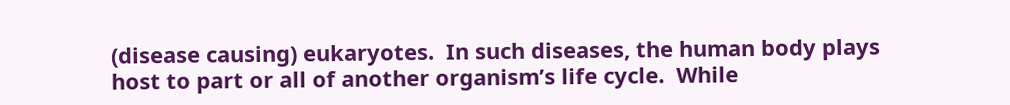(disease causing) eukaryotes.  In such diseases, the human body plays host to part or all of another organism’s life cycle.  While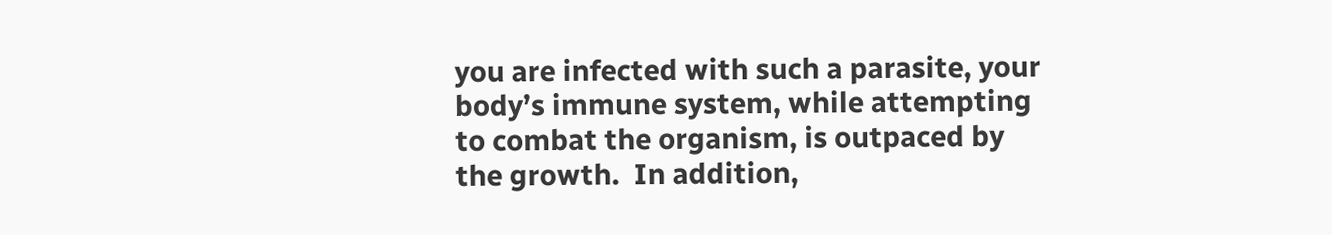you are infected with such a parasite, your body’s immune system, while attempting to combat the organism, is outpaced by the growth.  In addition,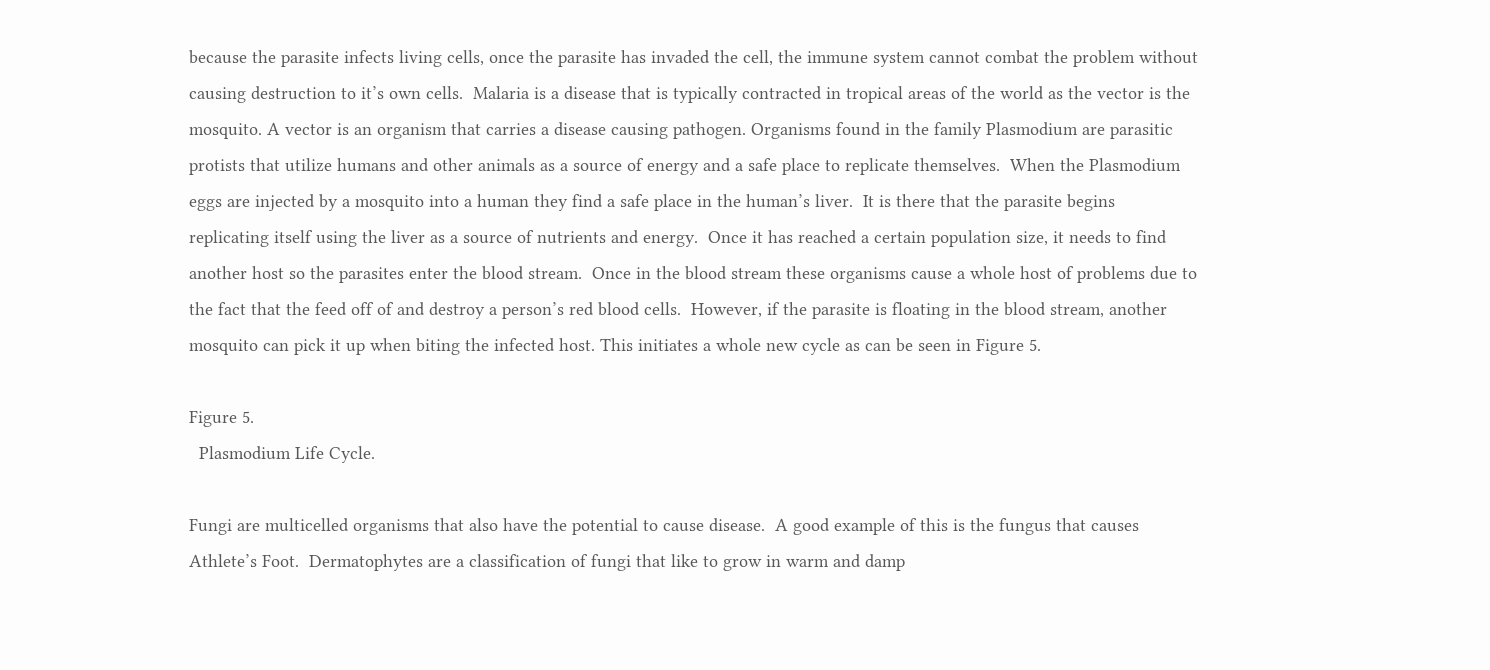because the parasite infects living cells, once the parasite has invaded the cell, the immune system cannot combat the problem without causing destruction to it’s own cells.  Malaria is a disease that is typically contracted in tropical areas of the world as the vector is the mosquito. A vector is an organism that carries a disease causing pathogen. Organisms found in the family Plasmodium are parasitic protists that utilize humans and other animals as a source of energy and a safe place to replicate themselves.  When the Plasmodium eggs are injected by a mosquito into a human they find a safe place in the human’s liver.  It is there that the parasite begins replicating itself using the liver as a source of nutrients and energy.  Once it has reached a certain population size, it needs to find another host so the parasites enter the blood stream.  Once in the blood stream these organisms cause a whole host of problems due to the fact that the feed off of and destroy a person’s red blood cells.  However, if the parasite is floating in the blood stream, another mosquito can pick it up when biting the infected host. This initiates a whole new cycle as can be seen in Figure 5.

Figure 5.
  Plasmodium Life Cycle.

Fungi are multicelled organisms that also have the potential to cause disease.  A good example of this is the fungus that causes Athlete’s Foot.  Dermatophytes are a classification of fungi that like to grow in warm and damp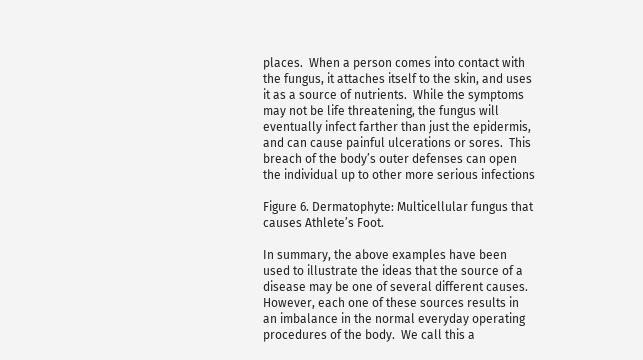places.  When a person comes into contact with the fungus, it attaches itself to the skin, and uses it as a source of nutrients.  While the symptoms may not be life threatening, the fungus will eventually infect farther than just the epidermis, and can cause painful ulcerations or sores.  This breach of the body’s outer defenses can open the individual up to other more serious infections

Figure 6. Dermatophyte: Multicellular fungus that causes Athlete’s Foot.

In summary, the above examples have been used to illustrate the ideas that the source of a disease may be one of several different causes.  However, each one of these sources results in an imbalance in the normal everyday operating procedures of the body.  We call this a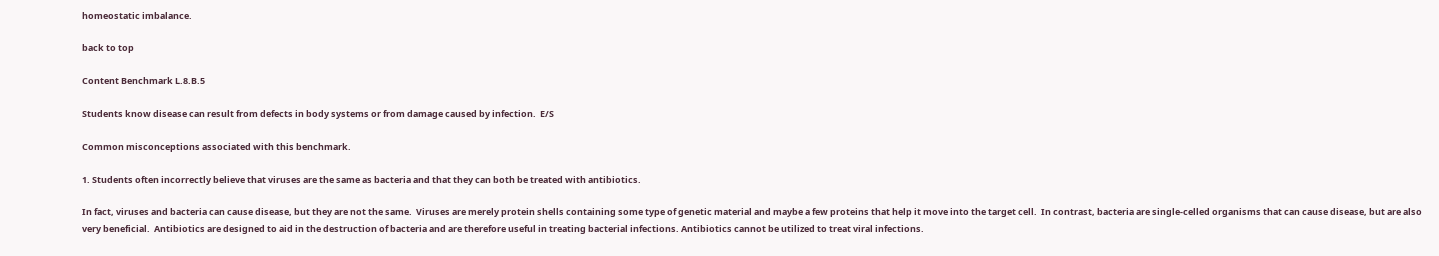homeostatic imbalance.

back to top

Content Benchmark L.8.B.5

Students know disease can result from defects in body systems or from damage caused by infection.  E/S

Common misconceptions associated with this benchmark.

1. Students often incorrectly believe that viruses are the same as bacteria and that they can both be treated with antibiotics.

In fact, viruses and bacteria can cause disease, but they are not the same.  Viruses are merely protein shells containing some type of genetic material and maybe a few proteins that help it move into the target cell.  In contrast, bacteria are single-celled organisms that can cause disease, but are also very beneficial.  Antibiotics are designed to aid in the destruction of bacteria and are therefore useful in treating bacterial infections. Antibiotics cannot be utilized to treat viral infections.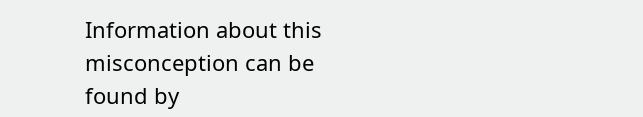Information about this misconception can be found by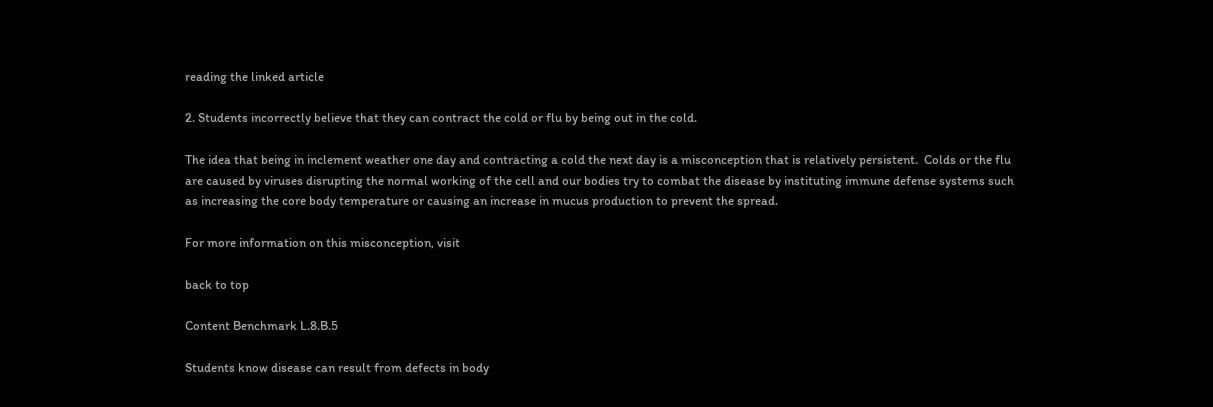reading the linked article

2. Students incorrectly believe that they can contract the cold or flu by being out in the cold.

The idea that being in inclement weather one day and contracting a cold the next day is a misconception that is relatively persistent.  Colds or the flu are caused by viruses disrupting the normal working of the cell and our bodies try to combat the disease by instituting immune defense systems such as increasing the core body temperature or causing an increase in mucus production to prevent the spread.

For more information on this misconception, visit

back to top

Content Benchmark L.8.B.5

Students know disease can result from defects in body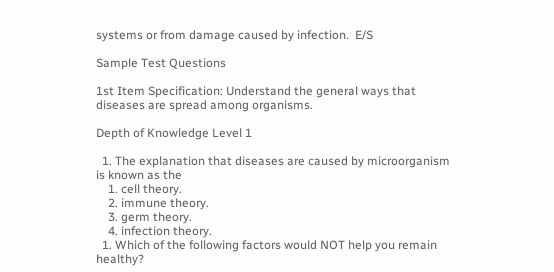systems or from damage caused by infection.  E/S

Sample Test Questions

1st Item Specification: Understand the general ways that diseases are spread among organisms.

Depth of Knowledge Level 1

  1. The explanation that diseases are caused by microorganism is known as the
    1. cell theory.
    2. immune theory.
    3. germ theory.
    4. infection theory.
  1. Which of the following factors would NOT help you remain healthy?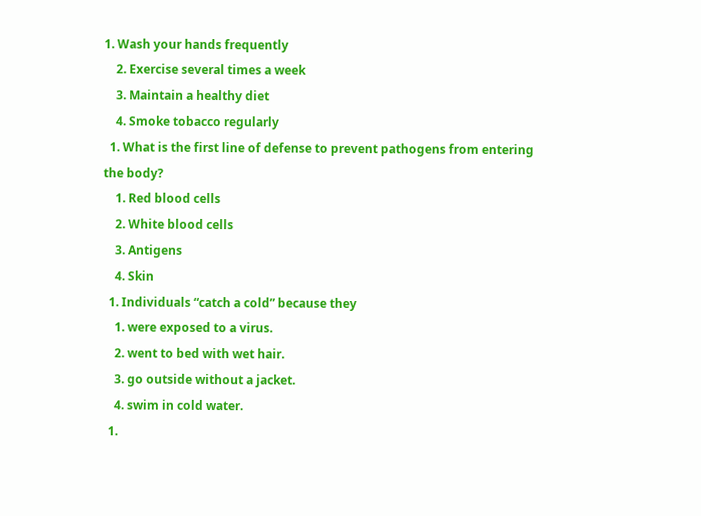1. Wash your hands frequently
    2. Exercise several times a week
    3. Maintain a healthy diet
    4. Smoke tobacco regularly
  1. What is the first line of defense to prevent pathogens from entering the body?
    1. Red blood cells
    2. White blood cells
    3. Antigens
    4. Skin
  1. Individuals “catch a cold” because they
    1. were exposed to a virus.
    2. went to bed with wet hair.
    3. go outside without a jacket.
    4. swim in cold water.
  1.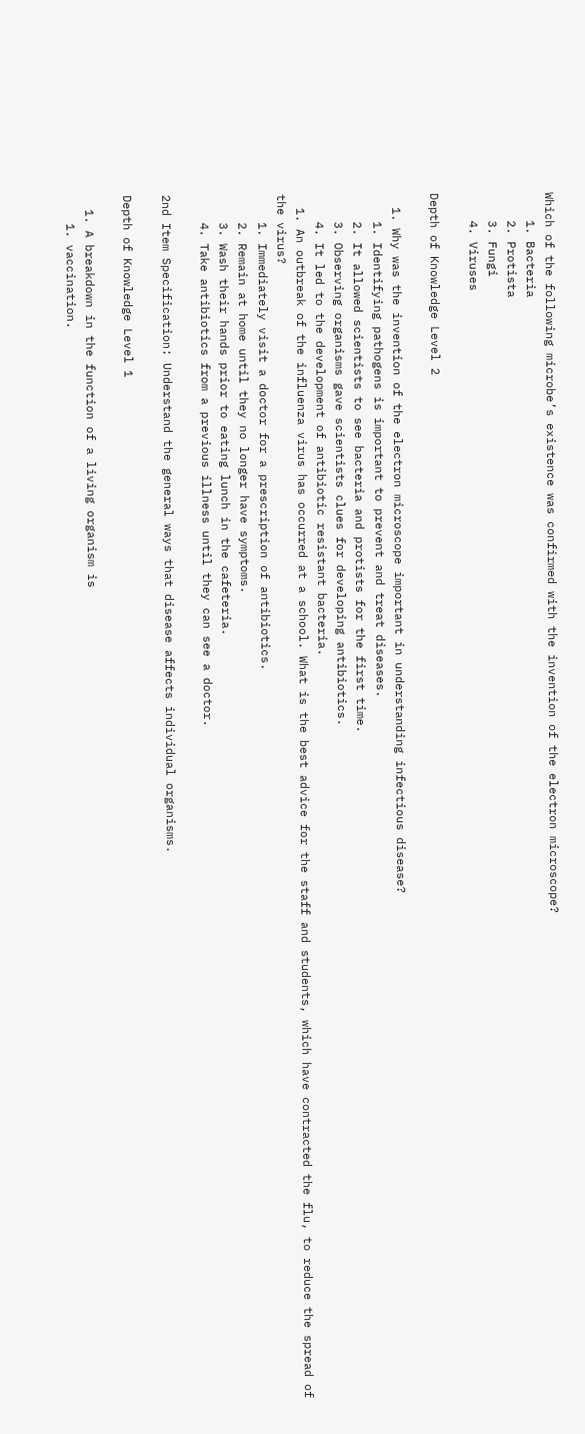Which of the following microbe’s existence was confirmed with the invention of the electron microscope?
    1. Bacteria
    2. Protista
    3. Fungi
    4. Viruses

Depth of Knowledge Level 2

  1. Why was the invention of the electron microscope important in understanding infectious disease?
    1. Identifying pathogens is important to prevent and treat diseases.
    2. It allowed scientists to see bacteria and protists for the first time.
    3. Observing organisms gave scientists clues for developing antibiotics.
    4. It led to the development of antibiotic resistant bacteria.
  1. An outbreak of the influenza virus has occurred at a school. What is the best advice for the staff and students, which have contracted the flu, to reduce the spread of the virus?
    1. Immediately visit a doctor for a prescription of antibiotics.
    2. Remain at home until they no longer have symptoms.
    3. Wash their hands prior to eating lunch in the cafeteria.
    4. Take antibiotics from a previous illness until they can see a doctor.

2nd Item Specification: Understand the general ways that disease affects individual organisms.

Depth of Knowledge Level 1

  1. A breakdown in the function of a living organism is
    1. vaccination.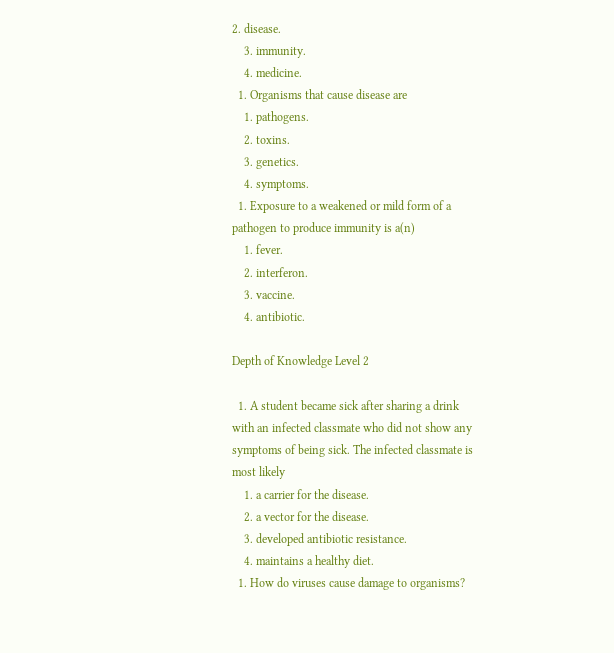2. disease.
    3. immunity.
    4. medicine.
  1. Organisms that cause disease are
    1. pathogens.
    2. toxins.
    3. genetics.
    4. symptoms.
  1. Exposure to a weakened or mild form of a pathogen to produce immunity is a(n)
    1. fever.
    2. interferon.
    3. vaccine.
    4. antibiotic.

Depth of Knowledge Level 2

  1. A student became sick after sharing a drink with an infected classmate who did not show any symptoms of being sick. The infected classmate is most likely
    1. a carrier for the disease.
    2. a vector for the disease.
    3. developed antibiotic resistance.
    4. maintains a healthy diet.
  1. How do viruses cause damage to organisms?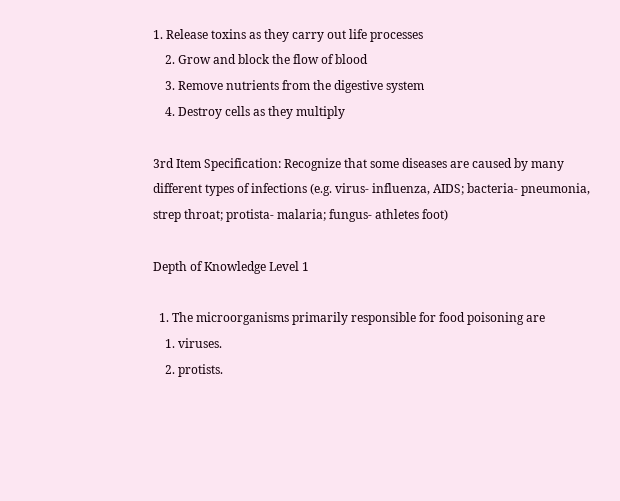1. Release toxins as they carry out life processes
    2. Grow and block the flow of blood
    3. Remove nutrients from the digestive system
    4. Destroy cells as they multiply

3rd Item Specification: Recognize that some diseases are caused by many different types of infections (e.g. virus- influenza, AIDS; bacteria- pneumonia, strep throat; protista- malaria; fungus- athletes foot)

Depth of Knowledge Level 1

  1. The microorganisms primarily responsible for food poisoning are
    1. viruses.
    2. protists.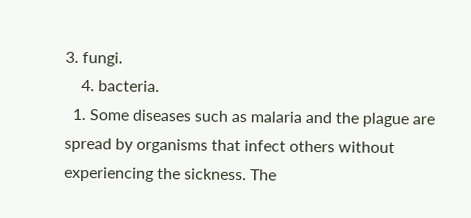3. fungi.
    4. bacteria.
  1. Some diseases such as malaria and the plague are spread by organisms that infect others without experiencing the sickness. The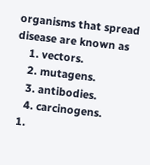organisms that spread disease are known as
    1. vectors.
    2. mutagens.
    3. antibodies.
    4. carcinogens.
  1.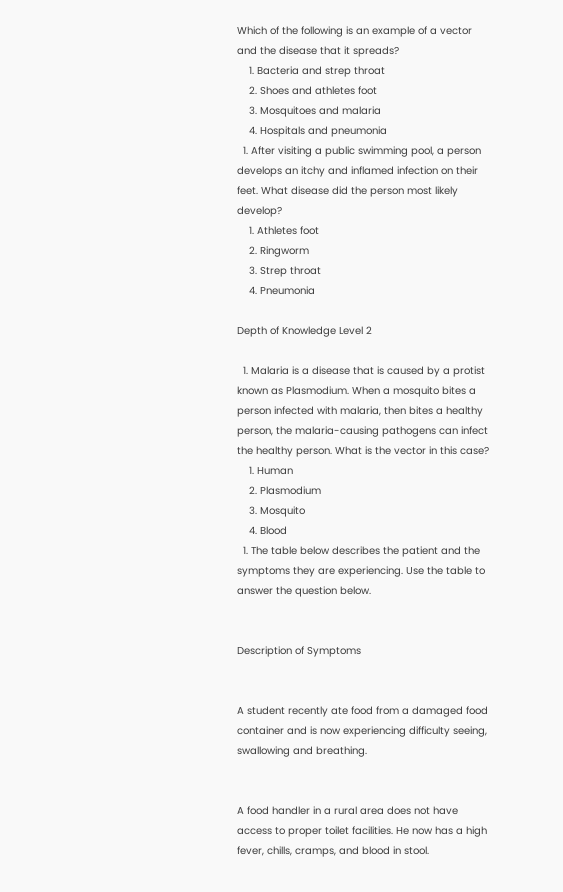Which of the following is an example of a vector and the disease that it spreads?
    1. Bacteria and strep throat
    2. Shoes and athletes foot
    3. Mosquitoes and malaria
    4. Hospitals and pneumonia
  1. After visiting a public swimming pool, a person develops an itchy and inflamed infection on their feet. What disease did the person most likely develop?
    1. Athletes foot
    2. Ringworm
    3. Strep throat
    4. Pneumonia

Depth of Knowledge Level 2

  1. Malaria is a disease that is caused by a protist known as Plasmodium. When a mosquito bites a person infected with malaria, then bites a healthy person, the malaria-causing pathogens can infect the healthy person. What is the vector in this case?
    1. Human
    2. Plasmodium
    3. Mosquito
    4. Blood
  1. The table below describes the patient and the symptoms they are experiencing. Use the table to answer the question below.


Description of Symptoms


A student recently ate food from a damaged food container and is now experiencing difficulty seeing, swallowing and breathing.


A food handler in a rural area does not have access to proper toilet facilities. He now has a high fever, chills, cramps, and blood in stool.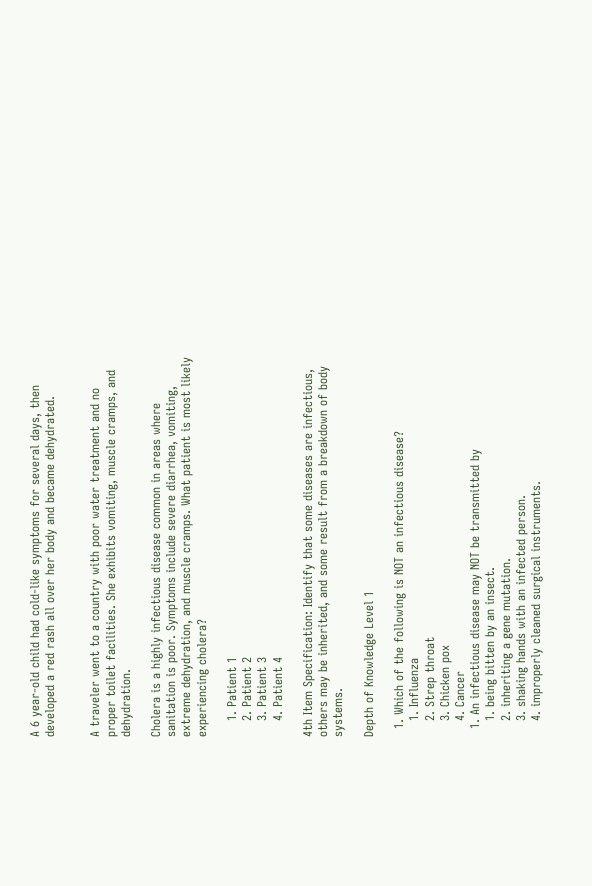A 6 year-old child had cold-like symptoms for several days, then developed a red rash all over her body and became dehydrated.


A traveler went to a country with poor water treatment and no proper toilet facilities. She exhibits vomiting, muscle cramps, and dehydration.

Cholera is a highly infectious disease common in areas where sanitation is poor. Symptoms include severe diarrhea, vomiting, extreme dehydration, and muscle cramps. What patient is most likely experiencing cholera?

    1. Patient 1
    2. Patient 2
    3. Patient 3
    4. Patient 4

4th Item Specification: Identify that some diseases are infectious, others may be inherited, and some result from a breakdown of body systems.

Depth of Knowledge Level 1

  1. Which of the following is NOT an infectious disease?
    1. Influenza
    2. Strep throat
    3. Chicken pox
    4. Cancer
  1. An infectious disease may NOT be transmitted by
    1. being bitten by an insect.
    2. inheriting a gene mutation.
    3. shaking hands with an infected person.
    4. improperly cleaned surgical instruments.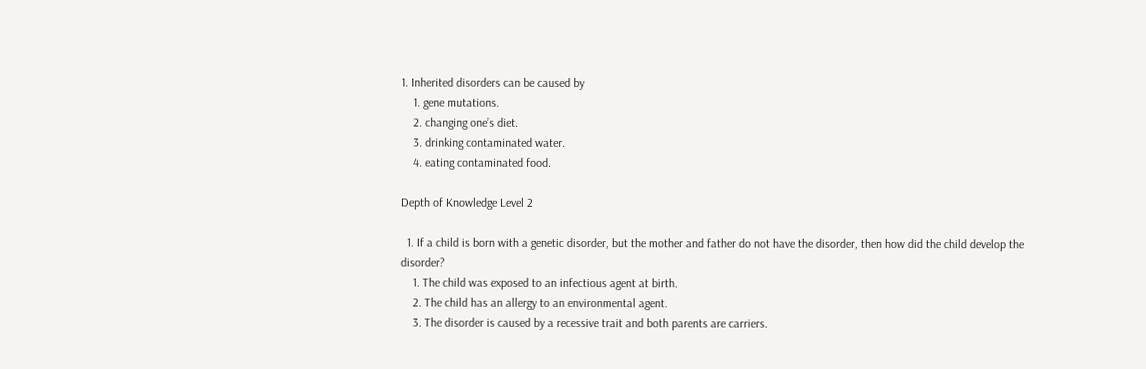1. Inherited disorders can be caused by
    1. gene mutations.
    2. changing one’s diet.
    3. drinking contaminated water.
    4. eating contaminated food.

Depth of Knowledge Level 2

  1. If a child is born with a genetic disorder, but the mother and father do not have the disorder, then how did the child develop the disorder?
    1. The child was exposed to an infectious agent at birth.
    2. The child has an allergy to an environmental agent.
    3. The disorder is caused by a recessive trait and both parents are carriers.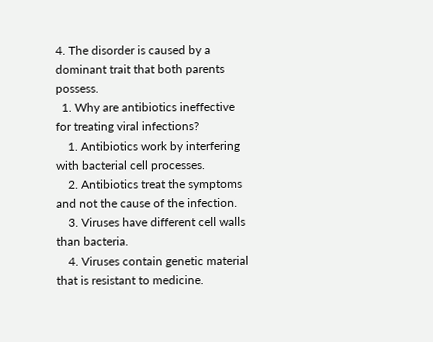4. The disorder is caused by a dominant trait that both parents possess.
  1. Why are antibiotics ineffective for treating viral infections?
    1. Antibiotics work by interfering with bacterial cell processes.
    2. Antibiotics treat the symptoms and not the cause of the infection.
    3. Viruses have different cell walls than bacteria.
    4. Viruses contain genetic material that is resistant to medicine.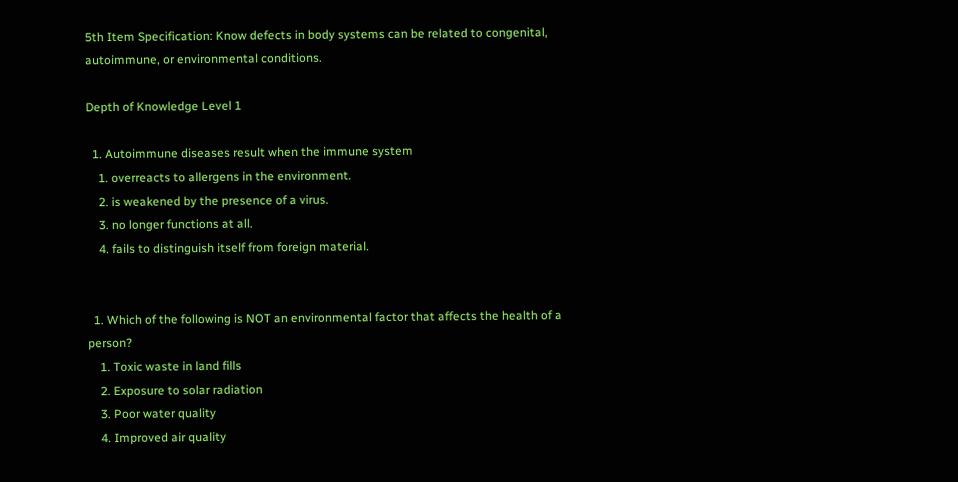5th Item Specification: Know defects in body systems can be related to congenital, autoimmune, or environmental conditions.

Depth of Knowledge Level 1

  1. Autoimmune diseases result when the immune system
    1. overreacts to allergens in the environment.
    2. is weakened by the presence of a virus.
    3. no longer functions at all.
    4. fails to distinguish itself from foreign material.


  1. Which of the following is NOT an environmental factor that affects the health of a person?
    1. Toxic waste in land fills
    2. Exposure to solar radiation
    3. Poor water quality
    4. Improved air quality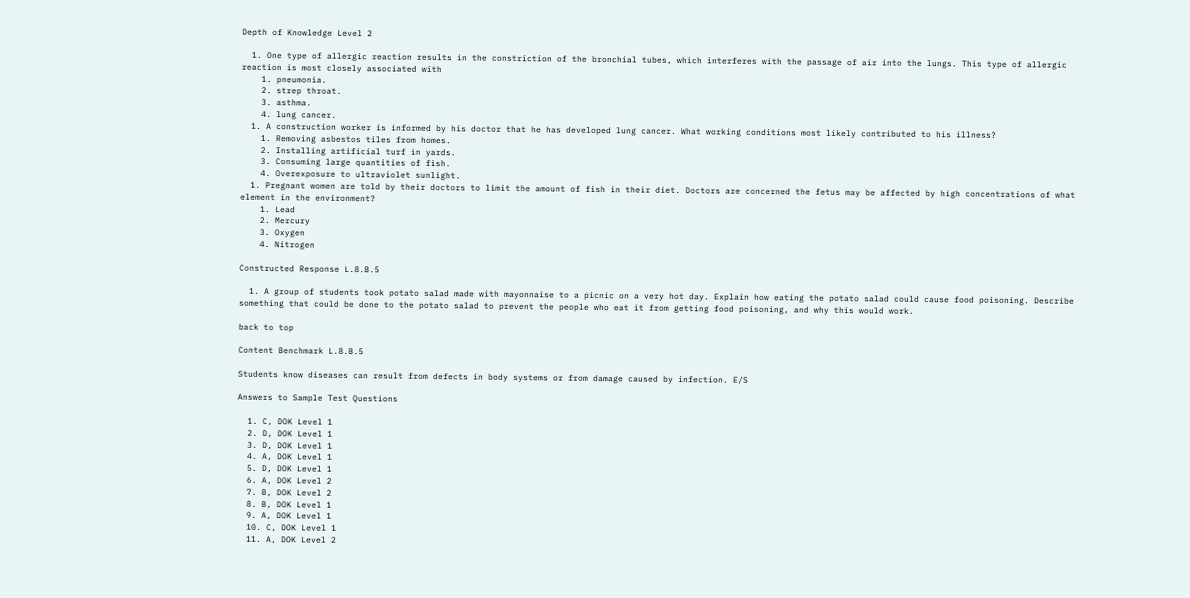Depth of Knowledge Level 2

  1. One type of allergic reaction results in the constriction of the bronchial tubes, which interferes with the passage of air into the lungs. This type of allergic reaction is most closely associated with
    1. pneumonia.
    2. strep throat.
    3. asthma.
    4. lung cancer.
  1. A construction worker is informed by his doctor that he has developed lung cancer. What working conditions most likely contributed to his illness?
    1. Removing asbestos tiles from homes.
    2. Installing artificial turf in yards.
    3. Consuming large quantities of fish.
    4. Overexposure to ultraviolet sunlight.
  1. Pregnant women are told by their doctors to limit the amount of fish in their diet. Doctors are concerned the fetus may be affected by high concentrations of what element in the environment?
    1. Lead
    2. Mercury
    3. Oxygen
    4. Nitrogen

Constructed Response L.8.B.5

  1. A group of students took potato salad made with mayonnaise to a picnic on a very hot day. Explain how eating the potato salad could cause food poisoning. Describe something that could be done to the potato salad to prevent the people who eat it from getting food poisoning, and why this would work.

back to top

Content Benchmark L.8.B.5

Students know diseases can result from defects in body systems or from damage caused by infection. E/S

Answers to Sample Test Questions

  1. C, DOK Level 1
  2. D, DOK Level 1
  3. D, DOK Level 1
  4. A, DOK Level 1
  5. D, DOK Level 1
  6. A, DOK Level 2
  7. B, DOK Level 2
  8. B, DOK Level 1
  9. A, DOK Level 1
  10. C, DOK Level 1
  11. A, DOK Level 2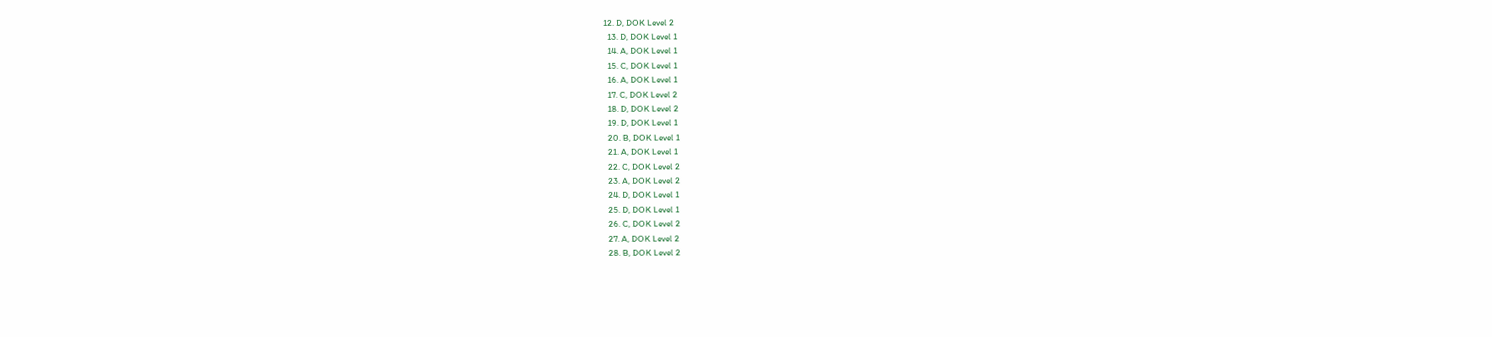12. D, DOK Level 2
  13. D, DOK Level 1
  14. A, DOK Level 1
  15. C, DOK Level 1
  16. A, DOK Level 1
  17. C, DOK Level 2
  18. D, DOK Level 2
  19. D, DOK Level 1
  20. B, DOK Level 1
  21. A, DOK Level 1
  22. C, DOK Level 2
  23. A, DOK Level 2
  24. D, DOK Level 1
  25. D, DOK Level 1
  26. C, DOK Level 2
  27. A, DOK Level 2
  28. B, DOK Level 2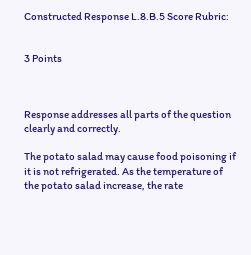Constructed Response L.8.B.5 Score Rubric:


3 Points



Response addresses all parts of the question clearly and correctly.

The potato salad may cause food poisoning if it is not refrigerated. As the temperature of the potato salad increase, the rate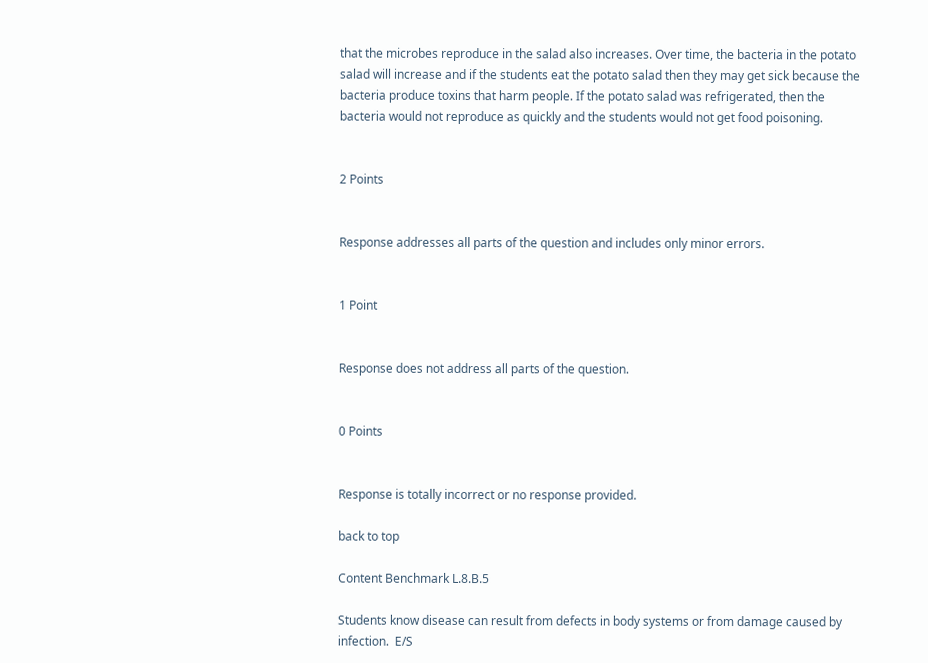that the microbes reproduce in the salad also increases. Over time, the bacteria in the potato salad will increase and if the students eat the potato salad then they may get sick because the bacteria produce toxins that harm people. If the potato salad was refrigerated, then the bacteria would not reproduce as quickly and the students would not get food poisoning.


2 Points


Response addresses all parts of the question and includes only minor errors.


1 Point


Response does not address all parts of the question.


0 Points


Response is totally incorrect or no response provided.

back to top

Content Benchmark L.8.B.5

Students know disease can result from defects in body systems or from damage caused by infection.  E/S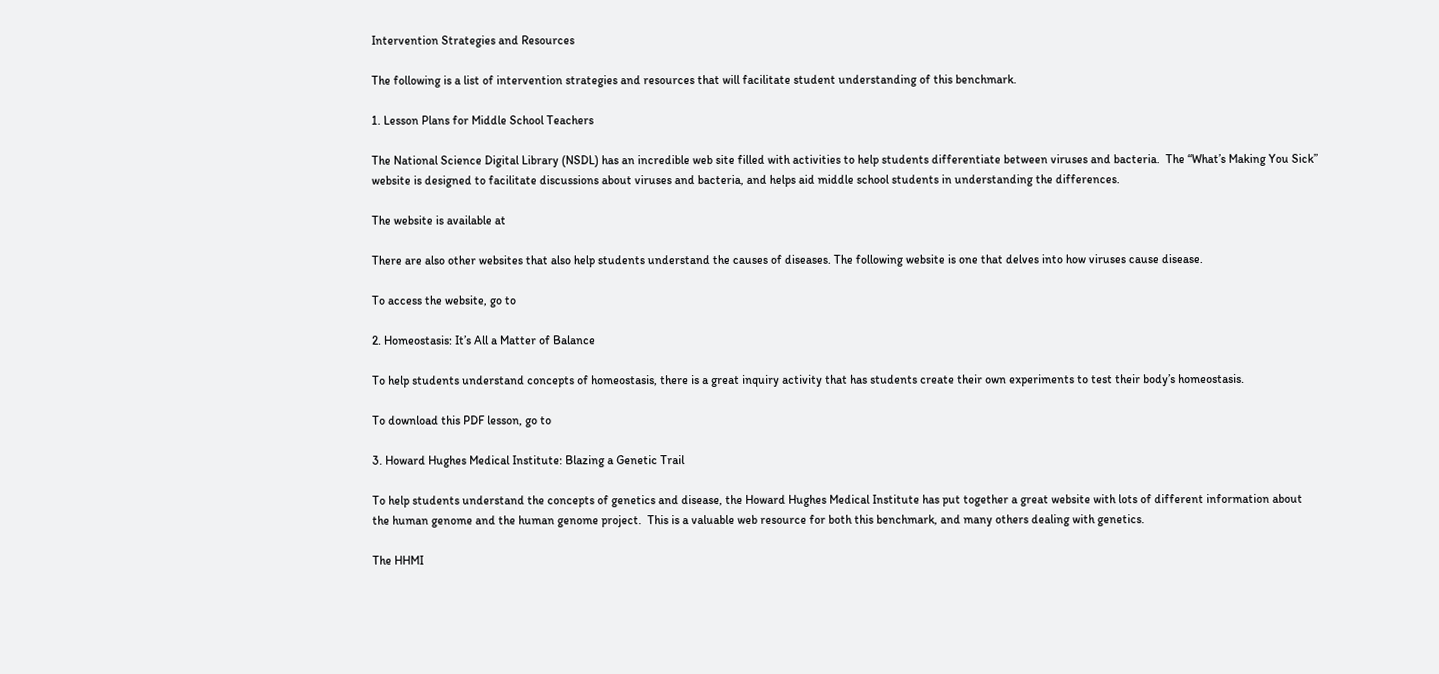Intervention Strategies and Resources

The following is a list of intervention strategies and resources that will facilitate student understanding of this benchmark.

1. Lesson Plans for Middle School Teachers

The National Science Digital Library (NSDL) has an incredible web site filled with activities to help students differentiate between viruses and bacteria.  The “What’s Making You Sick” website is designed to facilitate discussions about viruses and bacteria, and helps aid middle school students in understanding the differences.

The website is available at

There are also other websites that also help students understand the causes of diseases. The following website is one that delves into how viruses cause disease.

To access the website, go to

2. Homeostasis: It’s All a Matter of Balance

To help students understand concepts of homeostasis, there is a great inquiry activity that has students create their own experiments to test their body’s homeostasis.

To download this PDF lesson, go to

3. Howard Hughes Medical Institute: Blazing a Genetic Trail

To help students understand the concepts of genetics and disease, the Howard Hughes Medical Institute has put together a great website with lots of different information about the human genome and the human genome project.  This is a valuable web resource for both this benchmark, and many others dealing with genetics.

The HHMI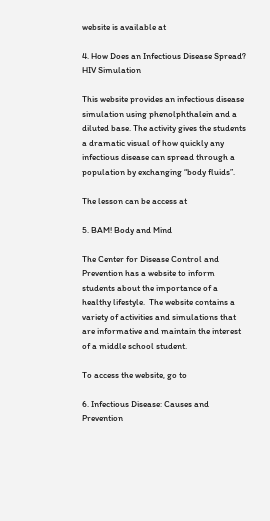website is available at

4. How Does an Infectious Disease Spread? HIV Simulation

This website provides an infectious disease simulation using phenolphthalein and a diluted base. The activity gives the students a dramatic visual of how quickly any infectious disease can spread through a population by exchanging “body fluids”.

The lesson can be access at

5. BAM! Body and Mind

The Center for Disease Control and Prevention has a website to inform students about the importance of a healthy lifestyle.  The website contains a variety of activities and simulations that are informative and maintain the interest of a middle school student.

To access the website, go to

6. Infectious Disease: Causes and Prevention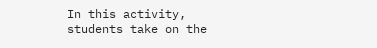In this activity, students take on the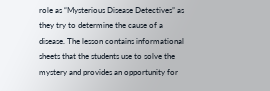role as “Mysterious Disease Detectives” as they try to determine the cause of a disease. The lesson contains informational sheets that the students use to solve the mystery and provides an opportunity for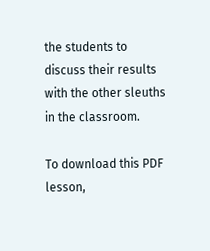the students to discuss their results with the other sleuths in the classroom.

To download this PDF lesson,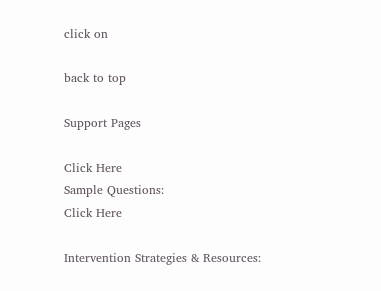click on

back to top

Support Pages

Click Here
Sample Questions:
Click Here

Intervention Strategies & Resources: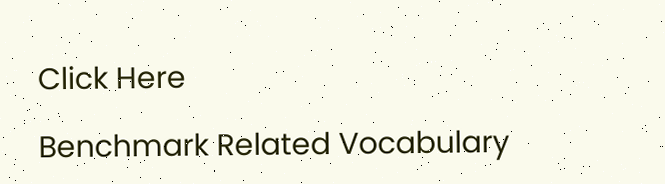Click Here

Benchmark Related Vocabulary